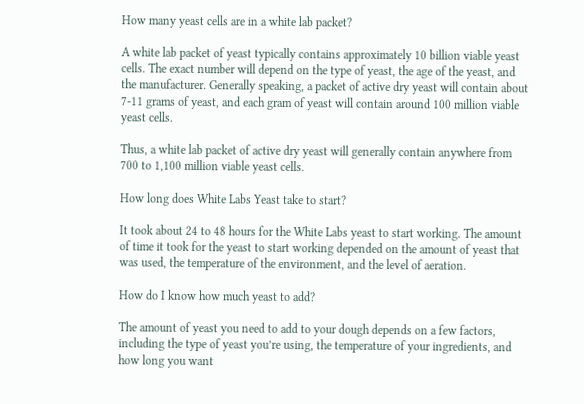How many yeast cells are in a white lab packet?

A white lab packet of yeast typically contains approximately 10 billion viable yeast cells. The exact number will depend on the type of yeast, the age of the yeast, and the manufacturer. Generally speaking, a packet of active dry yeast will contain about 7-11 grams of yeast, and each gram of yeast will contain around 100 million viable yeast cells.

Thus, a white lab packet of active dry yeast will generally contain anywhere from 700 to 1,100 million viable yeast cells.

How long does White Labs Yeast take to start?

It took about 24 to 48 hours for the White Labs yeast to start working. The amount of time it took for the yeast to start working depended on the amount of yeast that was used, the temperature of the environment, and the level of aeration.

How do I know how much yeast to add?

The amount of yeast you need to add to your dough depends on a few factors, including the type of yeast you’re using, the temperature of your ingredients, and how long you want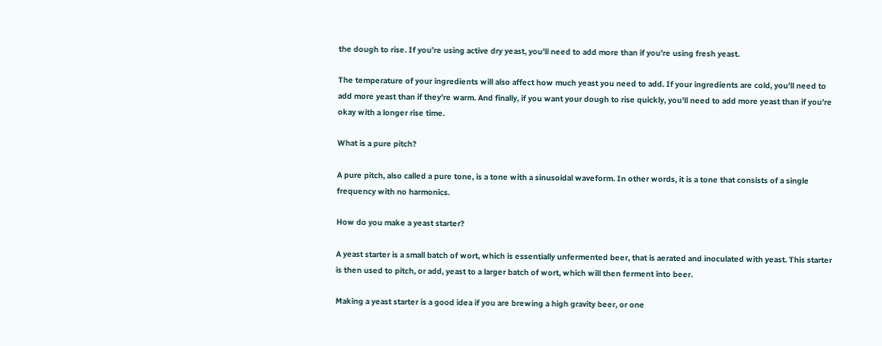the dough to rise. If you’re using active dry yeast, you’ll need to add more than if you’re using fresh yeast.

The temperature of your ingredients will also affect how much yeast you need to add. If your ingredients are cold, you’ll need to add more yeast than if they’re warm. And finally, if you want your dough to rise quickly, you’ll need to add more yeast than if you’re okay with a longer rise time.

What is a pure pitch?

A pure pitch, also called a pure tone, is a tone with a sinusoidal waveform. In other words, it is a tone that consists of a single frequency with no harmonics.

How do you make a yeast starter?

A yeast starter is a small batch of wort, which is essentially unfermented beer, that is aerated and inoculated with yeast. This starter is then used to pitch, or add, yeast to a larger batch of wort, which will then ferment into beer.

Making a yeast starter is a good idea if you are brewing a high gravity beer, or one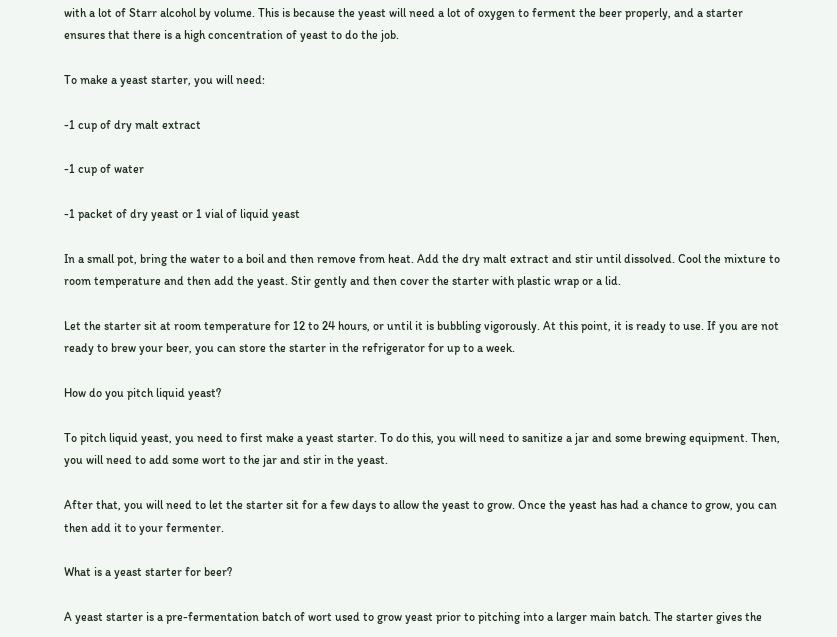with a lot of Starr alcohol by volume. This is because the yeast will need a lot of oxygen to ferment the beer properly, and a starter ensures that there is a high concentration of yeast to do the job.

To make a yeast starter, you will need:

-1 cup of dry malt extract

-1 cup of water

-1 packet of dry yeast or 1 vial of liquid yeast

In a small pot, bring the water to a boil and then remove from heat. Add the dry malt extract and stir until dissolved. Cool the mixture to room temperature and then add the yeast. Stir gently and then cover the starter with plastic wrap or a lid.

Let the starter sit at room temperature for 12 to 24 hours, or until it is bubbling vigorously. At this point, it is ready to use. If you are not ready to brew your beer, you can store the starter in the refrigerator for up to a week.

How do you pitch liquid yeast?

To pitch liquid yeast, you need to first make a yeast starter. To do this, you will need to sanitize a jar and some brewing equipment. Then, you will need to add some wort to the jar and stir in the yeast.

After that, you will need to let the starter sit for a few days to allow the yeast to grow. Once the yeast has had a chance to grow, you can then add it to your fermenter.

What is a yeast starter for beer?

A yeast starter is a pre-fermentation batch of wort used to grow yeast prior to pitching into a larger main batch. The starter gives the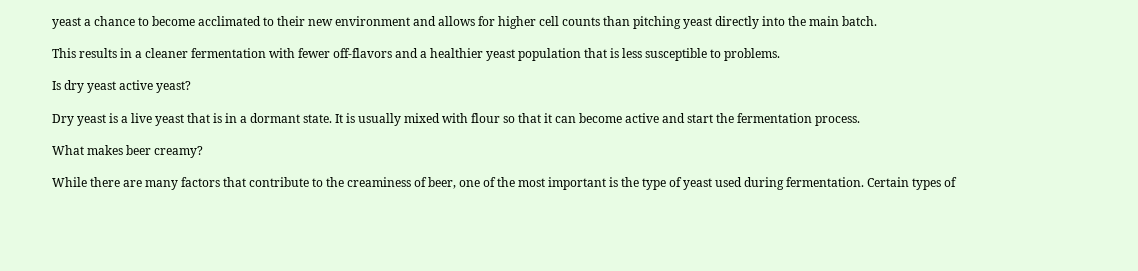yeast a chance to become acclimated to their new environment and allows for higher cell counts than pitching yeast directly into the main batch.

This results in a cleaner fermentation with fewer off-flavors and a healthier yeast population that is less susceptible to problems.

Is dry yeast active yeast?

Dry yeast is a live yeast that is in a dormant state. It is usually mixed with flour so that it can become active and start the fermentation process.

What makes beer creamy?

While there are many factors that contribute to the creaminess of beer, one of the most important is the type of yeast used during fermentation. Certain types of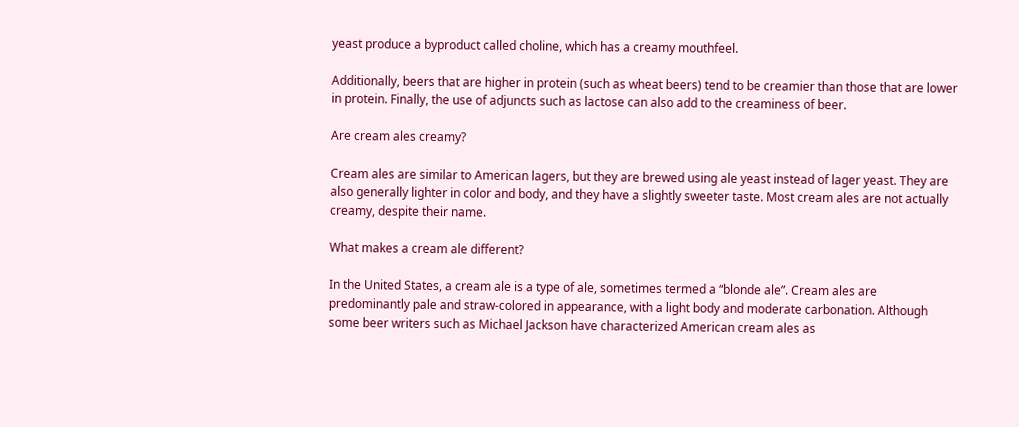yeast produce a byproduct called choline, which has a creamy mouthfeel.

Additionally, beers that are higher in protein (such as wheat beers) tend to be creamier than those that are lower in protein. Finally, the use of adjuncts such as lactose can also add to the creaminess of beer.

Are cream ales creamy?

Cream ales are similar to American lagers, but they are brewed using ale yeast instead of lager yeast. They are also generally lighter in color and body, and they have a slightly sweeter taste. Most cream ales are not actually creamy, despite their name.

What makes a cream ale different?

In the United States, a cream ale is a type of ale, sometimes termed a “blonde ale”. Cream ales are predominantly pale and straw-colored in appearance, with a light body and moderate carbonation. Although some beer writers such as Michael Jackson have characterized American cream ales as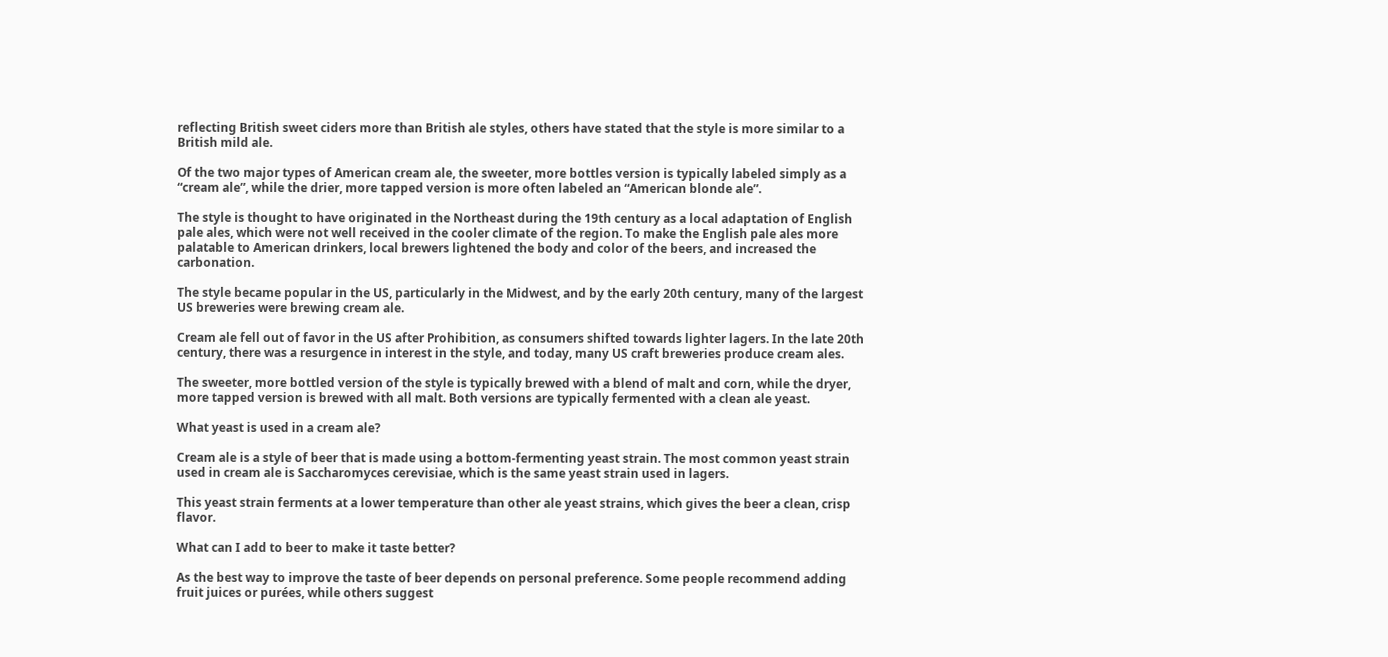reflecting British sweet ciders more than British ale styles, others have stated that the style is more similar to a British mild ale.

Of the two major types of American cream ale, the sweeter, more bottles version is typically labeled simply as a “cream ale”, while the drier, more tapped version is more often labeled an “American blonde ale”.

The style is thought to have originated in the Northeast during the 19th century as a local adaptation of English pale ales, which were not well received in the cooler climate of the region. To make the English pale ales more palatable to American drinkers, local brewers lightened the body and color of the beers, and increased the carbonation.

The style became popular in the US, particularly in the Midwest, and by the early 20th century, many of the largest US breweries were brewing cream ale.

Cream ale fell out of favor in the US after Prohibition, as consumers shifted towards lighter lagers. In the late 20th century, there was a resurgence in interest in the style, and today, many US craft breweries produce cream ales.

The sweeter, more bottled version of the style is typically brewed with a blend of malt and corn, while the dryer, more tapped version is brewed with all malt. Both versions are typically fermented with a clean ale yeast.

What yeast is used in a cream ale?

Cream ale is a style of beer that is made using a bottom-fermenting yeast strain. The most common yeast strain used in cream ale is Saccharomyces cerevisiae, which is the same yeast strain used in lagers.

This yeast strain ferments at a lower temperature than other ale yeast strains, which gives the beer a clean, crisp flavor.

What can I add to beer to make it taste better?

As the best way to improve the taste of beer depends on personal preference. Some people recommend adding fruit juices or purées, while others suggest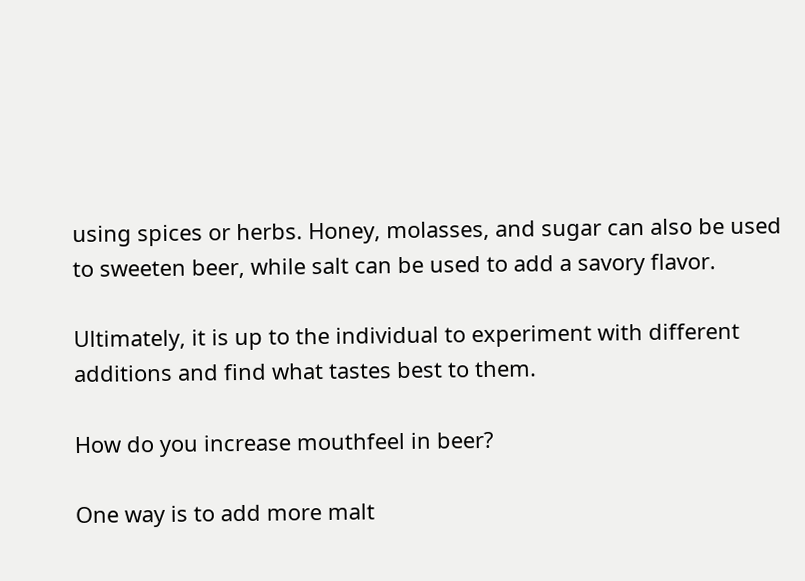using spices or herbs. Honey, molasses, and sugar can also be used to sweeten beer, while salt can be used to add a savory flavor.

Ultimately, it is up to the individual to experiment with different additions and find what tastes best to them.

How do you increase mouthfeel in beer?

One way is to add more malt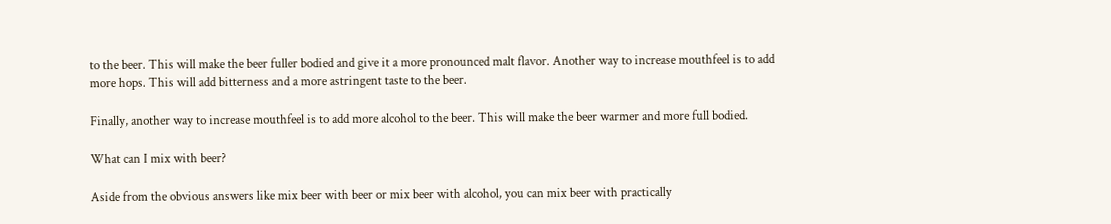to the beer. This will make the beer fuller bodied and give it a more pronounced malt flavor. Another way to increase mouthfeel is to add more hops. This will add bitterness and a more astringent taste to the beer.

Finally, another way to increase mouthfeel is to add more alcohol to the beer. This will make the beer warmer and more full bodied.

What can I mix with beer?

Aside from the obvious answers like mix beer with beer or mix beer with alcohol, you can mix beer with practically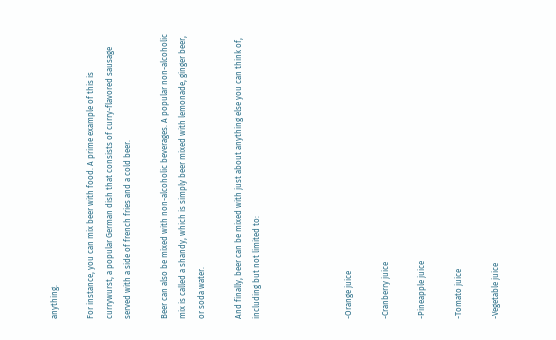anything.

For instance, you can mix beer with food. A prime example of this is currywurst, a popular German dish that consists of curry-flavored sausage served with a side of french fries and a cold beer.

Beer can also be mixed with non-alcoholic beverages. A popular non-alcoholic mix is called a shandy, which is simply beer mixed with lemonade, ginger beer, or soda water.

And finally, beer can be mixed with just about anything else you can think of, including but not limited to:




-Orange juice

-Cranberry juice

-Pineapple juice

-Tomato juice

-Vegetable juice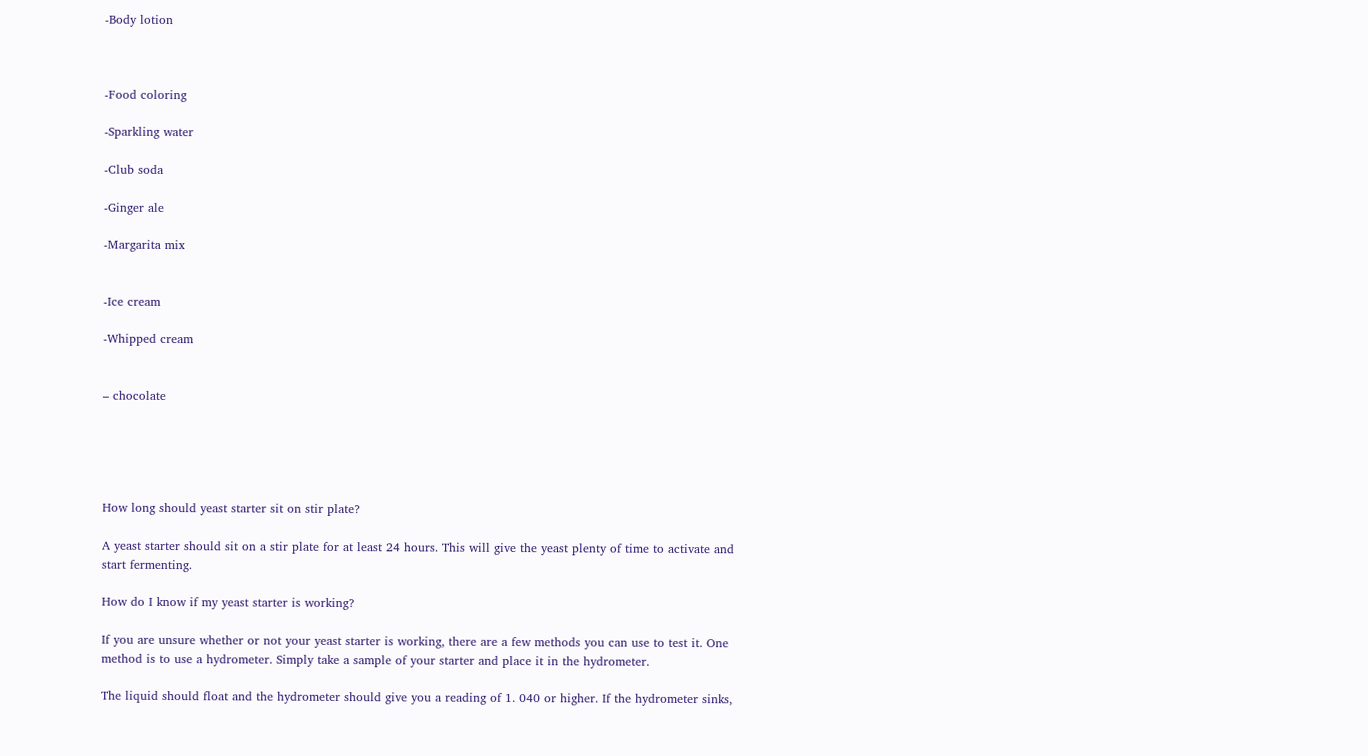-Body lotion



-Food coloring

-Sparkling water

-Club soda

-Ginger ale

-Margarita mix


-Ice cream

-Whipped cream


– chocolate





How long should yeast starter sit on stir plate?

A yeast starter should sit on a stir plate for at least 24 hours. This will give the yeast plenty of time to activate and start fermenting.

How do I know if my yeast starter is working?

If you are unsure whether or not your yeast starter is working, there are a few methods you can use to test it. One method is to use a hydrometer. Simply take a sample of your starter and place it in the hydrometer.

The liquid should float and the hydrometer should give you a reading of 1. 040 or higher. If the hydrometer sinks,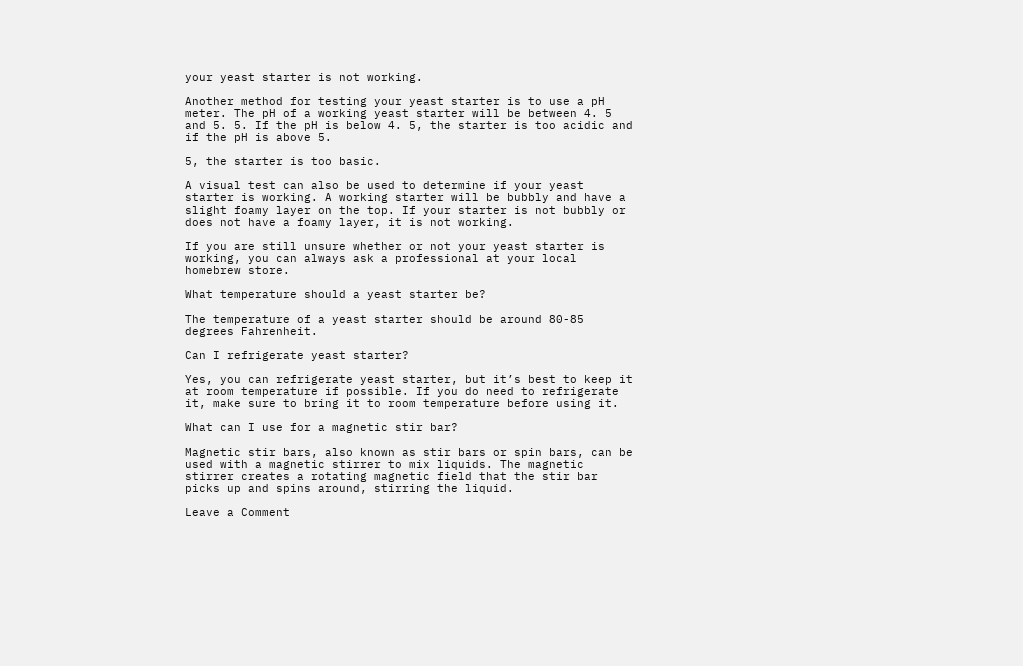your yeast starter is not working.

Another method for testing your yeast starter is to use a pH meter. The pH of a working yeast starter will be between 4. 5 and 5. 5. If the pH is below 4. 5, the starter is too acidic and if the pH is above 5.

5, the starter is too basic.

A visual test can also be used to determine if your yeast starter is working. A working starter will be bubbly and have a slight foamy layer on the top. If your starter is not bubbly or does not have a foamy layer, it is not working.

If you are still unsure whether or not your yeast starter is working, you can always ask a professional at your local homebrew store.

What temperature should a yeast starter be?

The temperature of a yeast starter should be around 80-85 degrees Fahrenheit.

Can I refrigerate yeast starter?

Yes, you can refrigerate yeast starter, but it’s best to keep it at room temperature if possible. If you do need to refrigerate it, make sure to bring it to room temperature before using it.

What can I use for a magnetic stir bar?

Magnetic stir bars, also known as stir bars or spin bars, can be used with a magnetic stirrer to mix liquids. The magnetic stirrer creates a rotating magnetic field that the stir bar picks up and spins around, stirring the liquid.

Leave a Comment